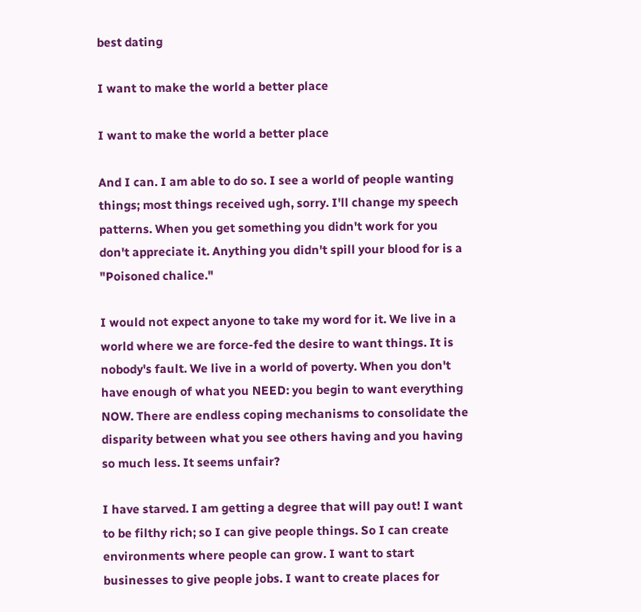best dating

I want to make the world a better place

I want to make the world a better place

And I can. I am able to do so. I see a world of people wanting things; most things received ugh, sorry. I'll change my speech patterns. When you get something you didn't work for you don't appreciate it. Anything you didn't spill your blood for is a "Poisoned chalice."

I would not expect anyone to take my word for it. We live in a world where we are force-fed the desire to want things. It is nobody's fault. We live in a world of poverty. When you don't have enough of what you NEED: you begin to want everything NOW. There are endless coping mechanisms to consolidate the disparity between what you see others having and you having so much less. It seems unfair?

I have starved. I am getting a degree that will pay out! I want to be filthy rich; so I can give people things. So I can create environments where people can grow. I want to start businesses to give people jobs. I want to create places for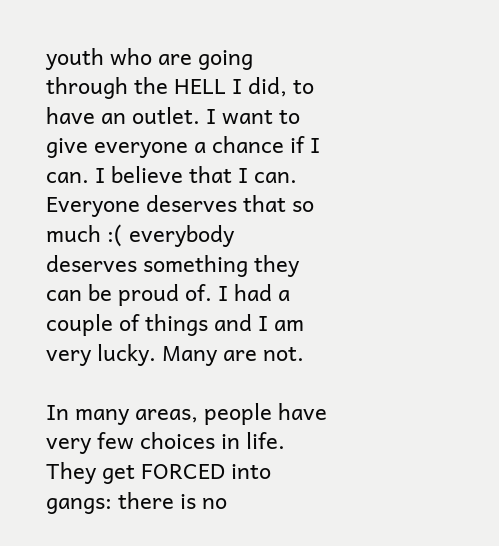youth who are going through the HELL I did, to have an outlet. I want to give everyone a chance if I can. I believe that I can. Everyone deserves that so much :( everybody deserves something they can be proud of. I had a couple of things and I am very lucky. Many are not.

In many areas, people have very few choices in life. They get FORCED into gangs: there is no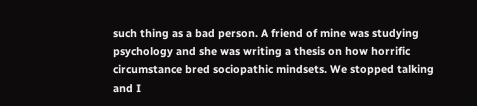such thing as a bad person. A friend of mine was studying psychology and she was writing a thesis on how horrific circumstance bred sociopathic mindsets. We stopped talking and I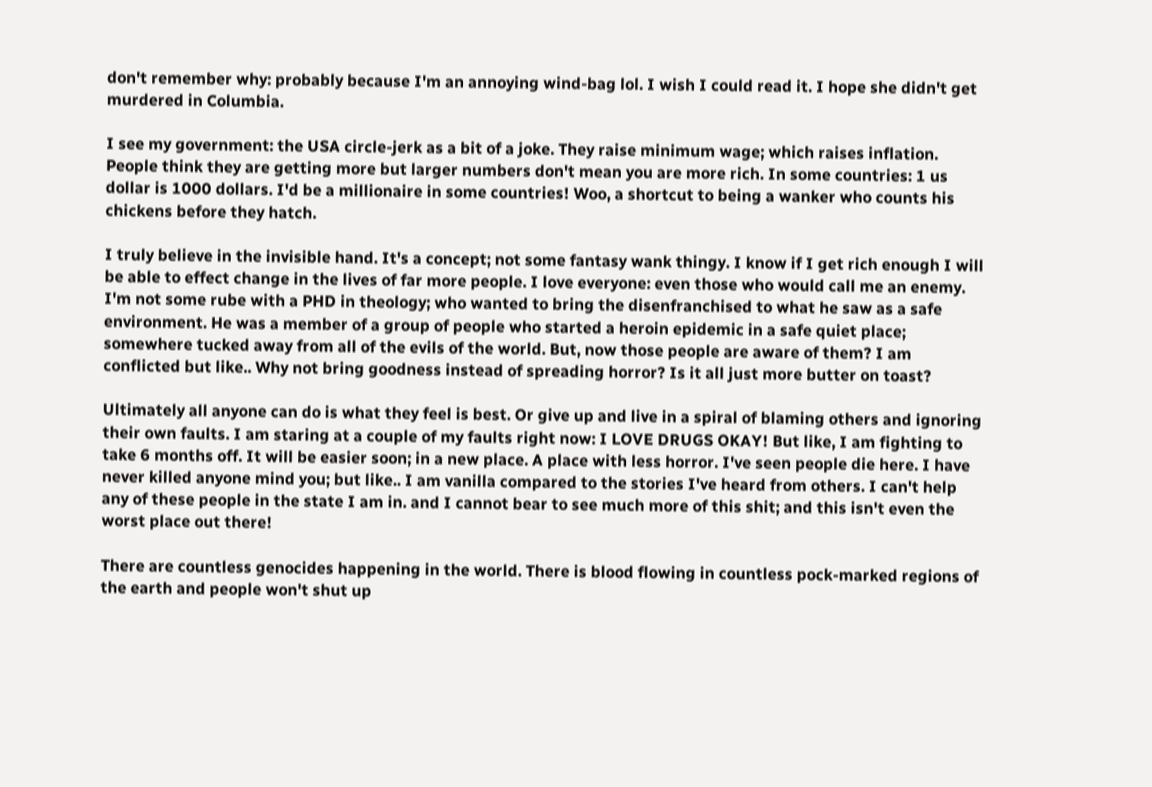don't remember why: probably because I'm an annoying wind-bag lol. I wish I could read it. I hope she didn't get murdered in Columbia.

I see my government: the USA circle-jerk as a bit of a joke. They raise minimum wage; which raises inflation. People think they are getting more but larger numbers don't mean you are more rich. In some countries: 1 us dollar is 1000 dollars. I'd be a millionaire in some countries! Woo, a shortcut to being a wanker who counts his chickens before they hatch.

I truly believe in the invisible hand. It's a concept; not some fantasy wank thingy. I know if I get rich enough I will be able to effect change in the lives of far more people. I love everyone: even those who would call me an enemy. I'm not some rube with a PHD in theology; who wanted to bring the disenfranchised to what he saw as a safe environment. He was a member of a group of people who started a heroin epidemic in a safe quiet place; somewhere tucked away from all of the evils of the world. But, now those people are aware of them? I am conflicted but like.. Why not bring goodness instead of spreading horror? Is it all just more butter on toast?

Ultimately all anyone can do is what they feel is best. Or give up and live in a spiral of blaming others and ignoring their own faults. I am staring at a couple of my faults right now: I LOVE DRUGS OKAY! But like, I am fighting to take 6 months off. It will be easier soon; in a new place. A place with less horror. I've seen people die here. I have never killed anyone mind you; but like.. I am vanilla compared to the stories I've heard from others. I can't help any of these people in the state I am in. and I cannot bear to see much more of this shit; and this isn't even the worst place out there!

There are countless genocides happening in the world. There is blood flowing in countless pock-marked regions of the earth and people won't shut up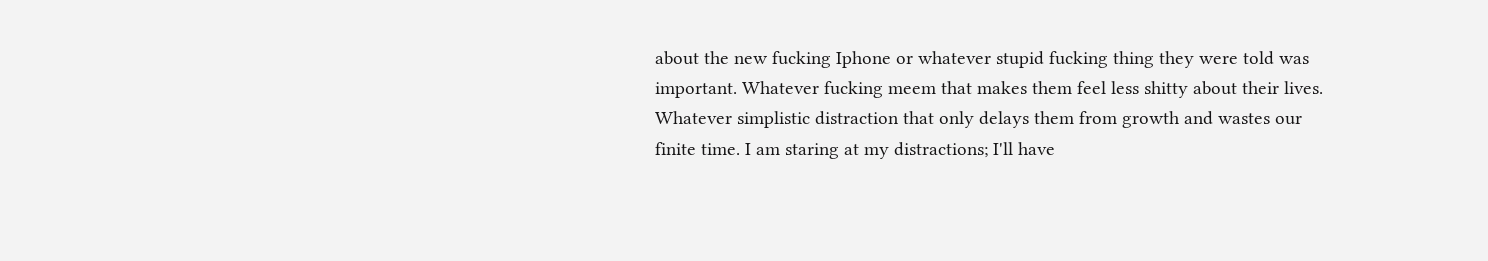about the new fucking Iphone or whatever stupid fucking thing they were told was important. Whatever fucking meem that makes them feel less shitty about their lives. Whatever simplistic distraction that only delays them from growth and wastes our finite time. I am staring at my distractions; I'll have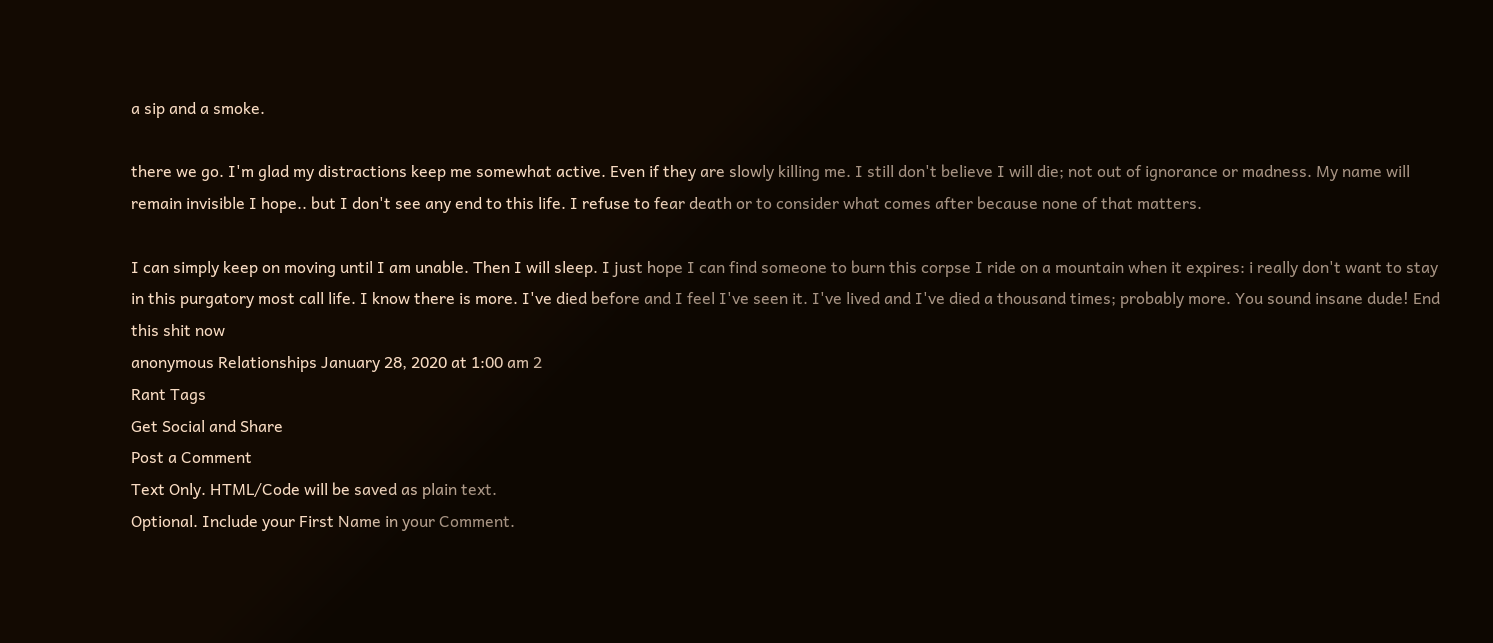a sip and a smoke.

there we go. I'm glad my distractions keep me somewhat active. Even if they are slowly killing me. I still don't believe I will die; not out of ignorance or madness. My name will remain invisible I hope.. but I don't see any end to this life. I refuse to fear death or to consider what comes after because none of that matters.

I can simply keep on moving until I am unable. Then I will sleep. I just hope I can find someone to burn this corpse I ride on a mountain when it expires: i really don't want to stay in this purgatory most call life. I know there is more. I've died before and I feel I've seen it. I've lived and I've died a thousand times; probably more. You sound insane dude! End this shit now
anonymous Relationships January 28, 2020 at 1:00 am 2
Rant Tags
Get Social and Share
Post a Comment
Text Only. HTML/Code will be saved as plain text.
Optional. Include your First Name in your Comment.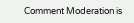Comment Moderation is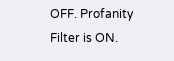OFF. Profanity Filter is ON.